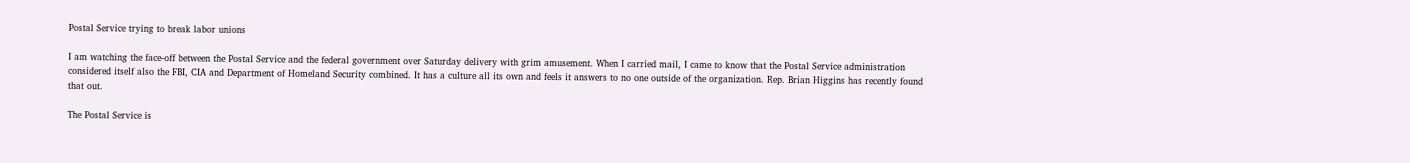Postal Service trying to break labor unions

I am watching the face-off between the Postal Service and the federal government over Saturday delivery with grim amusement. When I carried mail, I came to know that the Postal Service administration considered itself also the FBI, CIA and Department of Homeland Security combined. It has a culture all its own and feels it answers to no one outside of the organization. Rep. Brian Higgins has recently found that out.

The Postal Service is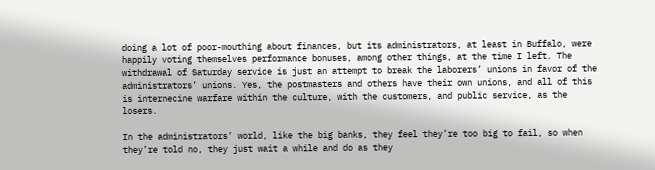doing a lot of poor-mouthing about finances, but its administrators, at least in Buffalo, were happily voting themselves performance bonuses, among other things, at the time I left. The withdrawal of Saturday service is just an attempt to break the laborers’ unions in favor of the administrators’ unions. Yes, the postmasters and others have their own unions, and all of this is internecine warfare within the culture, with the customers, and public service, as the losers.

In the administrators’ world, like the big banks, they feel they’re too big to fail, so when they’re told no, they just wait a while and do as they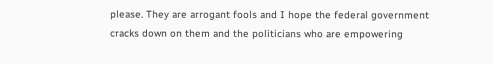please. They are arrogant fools and I hope the federal government cracks down on them and the politicians who are empowering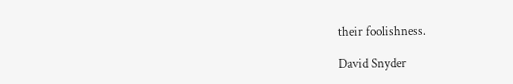their foolishness.

David Snyder